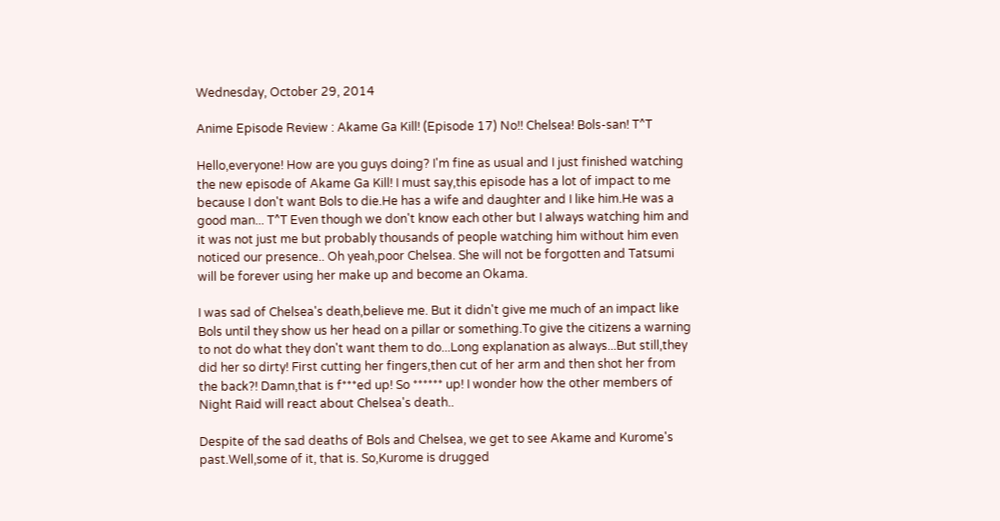Wednesday, October 29, 2014

Anime Episode Review : Akame Ga Kill! (Episode 17) No!! Chelsea! Bols-san! T^T

Hello,everyone! How are you guys doing? I'm fine as usual and I just finished watching the new episode of Akame Ga Kill! I must say,this episode has a lot of impact to me because I don't want Bols to die.He has a wife and daughter and I like him.He was a good man... T^T Even though we don't know each other but I always watching him and it was not just me but probably thousands of people watching him without him even noticed our presence.. Oh yeah,poor Chelsea. She will not be forgotten and Tatsumi will be forever using her make up and become an Okama.

I was sad of Chelsea's death,believe me. But it didn't give me much of an impact like Bols until they show us her head on a pillar or something.To give the citizens a warning to not do what they don't want them to do...Long explanation as always...But still,they did her so dirty! First cutting her fingers,then cut of her arm and then shot her from the back?! Damn,that is f***ed up! So ****** up! I wonder how the other members of Night Raid will react about Chelsea's death..

Despite of the sad deaths of Bols and Chelsea, we get to see Akame and Kurome's past.Well,some of it, that is. So,Kurome is drugged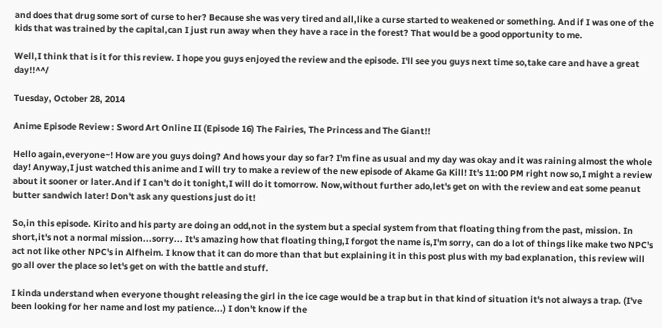and does that drug some sort of curse to her? Because she was very tired and all,like a curse started to weakened or something. And if I was one of the kids that was trained by the capital,can I just run away when they have a race in the forest? That would be a good opportunity to me.

Well,I think that is it for this review. I hope you guys enjoyed the review and the episode. I'll see you guys next time so,take care and have a great day!!^^/

Tuesday, October 28, 2014

Anime Episode Review : Sword Art Online II (Episode 16) The Fairies, The Princess and The Giant!!

Hello again,everyone~! How are you guys doing? And hows your day so far? I'm fine as usual and my day was okay and it was raining almost the whole day! Anyway,I just watched this anime and I will try to make a review of the new episode of Akame Ga Kill! It's 11:00 PM right now so,I might a review about it sooner or later.And if I can't do it tonight,I will do it tomorrow. Now,without further ado,let's get on with the review and eat some peanut butter sandwich later! Don't ask any questions just do it!

So,in this episode. Kirito and his party are doing an odd,not in the system but a special system from that floating thing from the past, mission. In short,it's not a normal mission...sorry... It's amazing how that floating thing,I forgot the name is,I'm sorry, can do a lot of things like make two NPC's act not like other NPC's in Alfheim. I know that it can do more than that but explaining it in this post plus with my bad explanation, this review will go all over the place so let's get on with the battle and stuff.

I kinda understand when everyone thought releasing the girl in the ice cage would be a trap but in that kind of situation it's not always a trap. (I've been looking for her name and lost my patience...) I don't know if the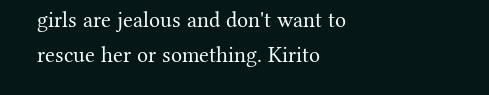girls are jealous and don't want to rescue her or something. Kirito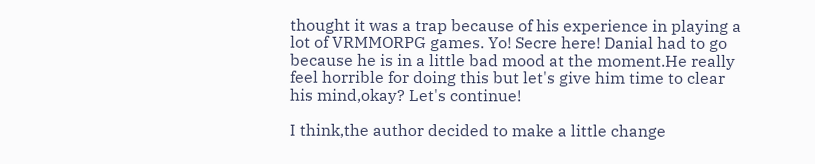thought it was a trap because of his experience in playing a lot of VRMMORPG games. Yo! Secre here! Danial had to go because he is in a little bad mood at the moment.He really feel horrible for doing this but let's give him time to clear his mind,okay? Let's continue!

I think,the author decided to make a little change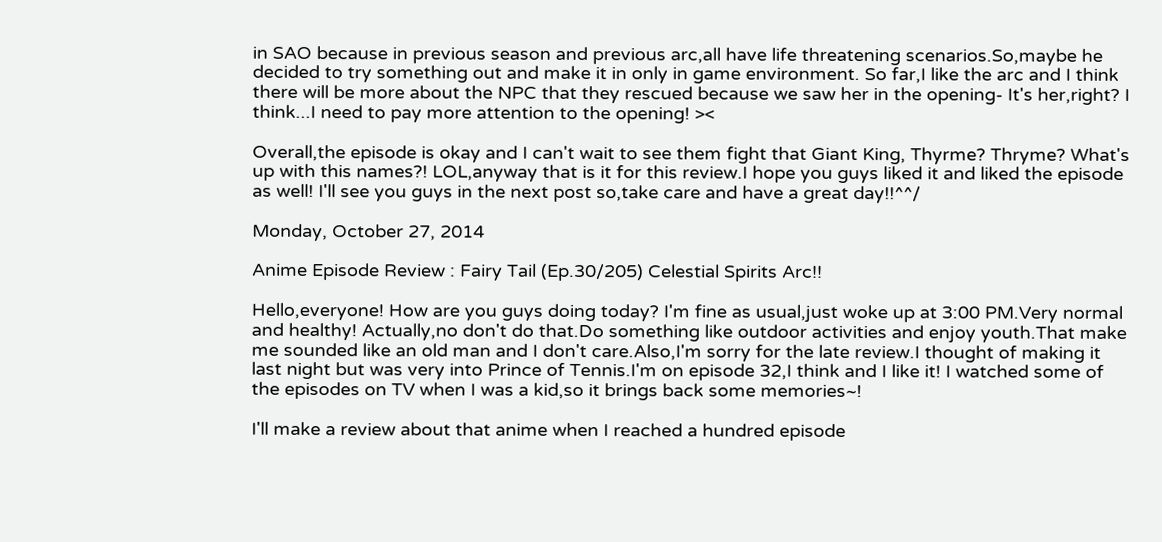in SAO because in previous season and previous arc,all have life threatening scenarios.So,maybe he decided to try something out and make it in only in game environment. So far,I like the arc and I think there will be more about the NPC that they rescued because we saw her in the opening- It's her,right? I think...I need to pay more attention to the opening! ><

Overall,the episode is okay and I can't wait to see them fight that Giant King, Thyrme? Thryme? What's up with this names?! LOL,anyway that is it for this review.I hope you guys liked it and liked the episode as well! I'll see you guys in the next post so,take care and have a great day!!^^/

Monday, October 27, 2014

Anime Episode Review : Fairy Tail (Ep.30/205) Celestial Spirits Arc!!

Hello,everyone! How are you guys doing today? I'm fine as usual,just woke up at 3:00 PM.Very normal and healthy! Actually,no don't do that.Do something like outdoor activities and enjoy youth.That make me sounded like an old man and I don't care.Also,I'm sorry for the late review.I thought of making it last night but was very into Prince of Tennis.I'm on episode 32,I think and I like it! I watched some of the episodes on TV when I was a kid,so it brings back some memories~!

I'll make a review about that anime when I reached a hundred episode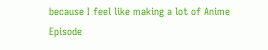because I feel like making a lot of Anime Episode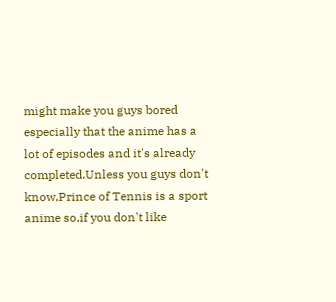might make you guys bored especially that the anime has a lot of episodes and it's already completed.Unless you guys don't know,Prince of Tennis is a sport anime so,if you don't like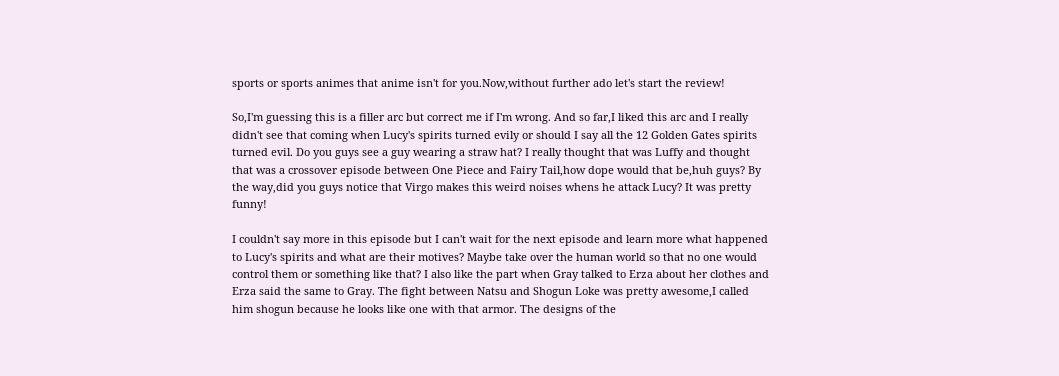sports or sports animes that anime isn't for you.Now,without further ado let's start the review!

So,I'm guessing this is a filler arc but correct me if I'm wrong. And so far,I liked this arc and I really didn't see that coming when Lucy's spirits turned evily or should I say all the 12 Golden Gates spirits turned evil. Do you guys see a guy wearing a straw hat? I really thought that was Luffy and thought that was a crossover episode between One Piece and Fairy Tail,how dope would that be,huh guys? By the way,did you guys notice that Virgo makes this weird noises whens he attack Lucy? It was pretty funny!

I couldn't say more in this episode but I can't wait for the next episode and learn more what happened to Lucy's spirits and what are their motives? Maybe take over the human world so that no one would control them or something like that? I also like the part when Gray talked to Erza about her clothes and Erza said the same to Gray. The fight between Natsu and Shogun Loke was pretty awesome,I called him shogun because he looks like one with that armor. The designs of the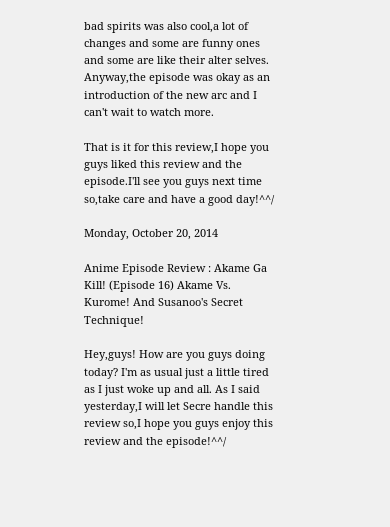bad spirits was also cool,a lot of changes and some are funny ones and some are like their alter selves. Anyway,the episode was okay as an introduction of the new arc and I can't wait to watch more.

That is it for this review,I hope you guys liked this review and the episode.I'll see you guys next time so,take care and have a good day!^^/

Monday, October 20, 2014

Anime Episode Review : Akame Ga Kill! (Episode 16) Akame Vs. Kurome! And Susanoo's Secret Technique!

Hey,guys! How are you guys doing today? I'm as usual just a little tired as I just woke up and all. As I said yesterday,I will let Secre handle this review so,I hope you guys enjoy this review and the episode!^^/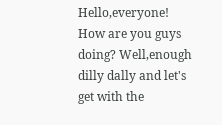Hello,everyone! How are you guys doing? Well,enough dilly dally and let's get with the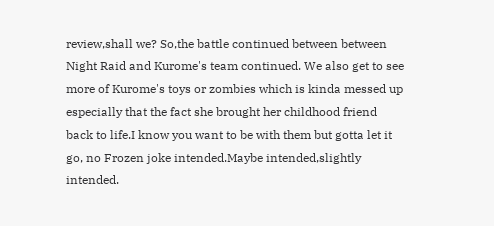review,shall we? So,the battle continued between between Night Raid and Kurome's team continued. We also get to see more of Kurome's toys or zombies which is kinda messed up especially that the fact she brought her childhood friend back to life.I know you want to be with them but gotta let it go, no Frozen joke intended.Maybe intended,slightly intended.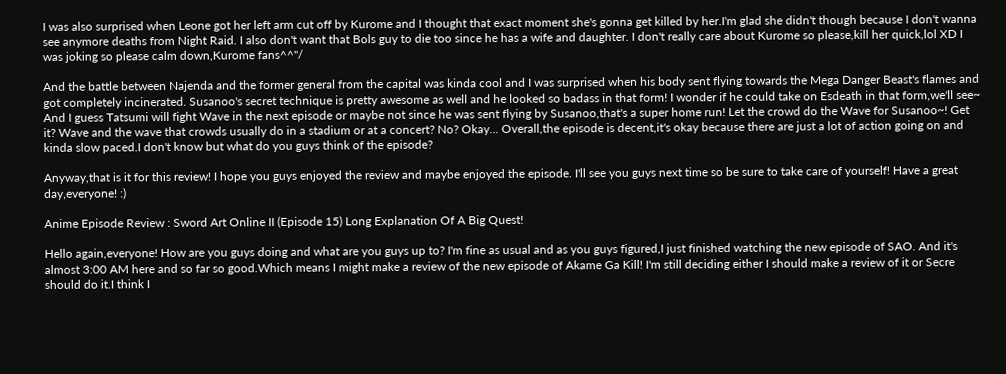I was also surprised when Leone got her left arm cut off by Kurome and I thought that exact moment she's gonna get killed by her.I'm glad she didn't though because I don't wanna see anymore deaths from Night Raid. I also don't want that Bols guy to die too since he has a wife and daughter. I don't really care about Kurome so please,kill her quick,lol XD I was joking so please calm down,Kurome fans^^"/

And the battle between Najenda and the former general from the capital was kinda cool and I was surprised when his body sent flying towards the Mega Danger Beast's flames and got completely incinerated. Susanoo's secret technique is pretty awesome as well and he looked so badass in that form! I wonder if he could take on Esdeath in that form,we'll see~ And I guess Tatsumi will fight Wave in the next episode or maybe not since he was sent flying by Susanoo,that's a super home run! Let the crowd do the Wave for Susanoo~! Get it? Wave and the wave that crowds usually do in a stadium or at a concert? No? Okay... Overall,the episode is decent,it's okay because there are just a lot of action going on and kinda slow paced.I don't know but what do you guys think of the episode?

Anyway,that is it for this review! I hope you guys enjoyed the review and maybe enjoyed the episode. I'll see you guys next time so be sure to take care of yourself! Have a great day,everyone! :)

Anime Episode Review : Sword Art Online II (Episode 15) Long Explanation Of A Big Quest!

Hello again,everyone! How are you guys doing and what are you guys up to? I'm fine as usual and as you guys figured,I just finished watching the new episode of SAO. And it's almost 3:00 AM here and so far so good.Which means I might make a review of the new episode of Akame Ga Kill! I'm still deciding either I should make a review of it or Secre should do it.I think I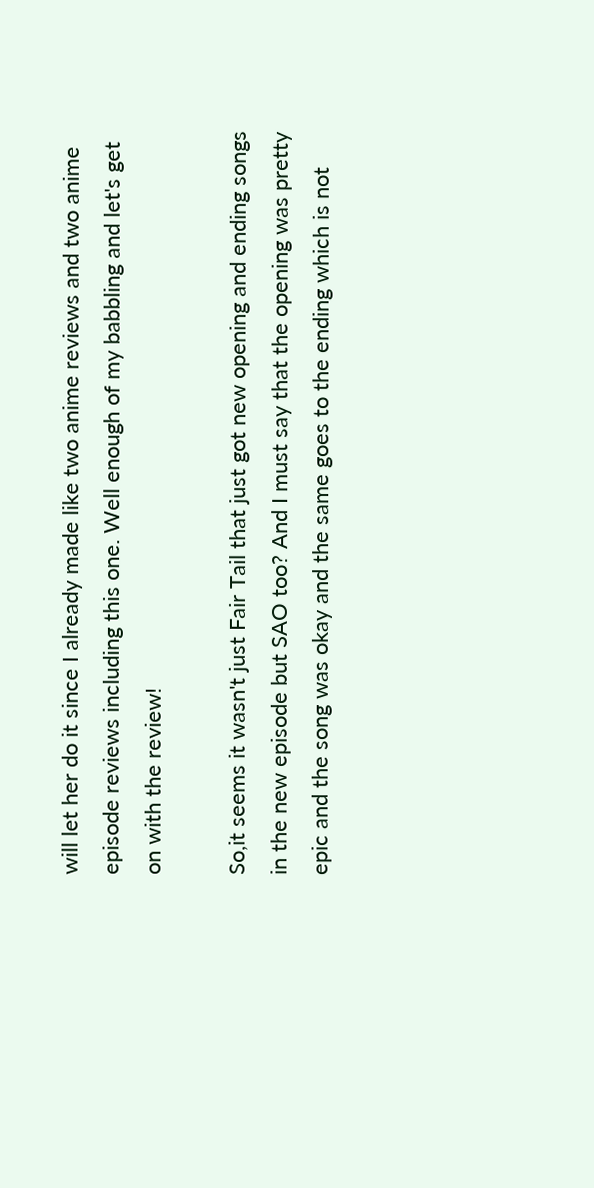will let her do it since I already made like two anime reviews and two anime episode reviews including this one. Well enough of my babbling and let's get on with the review!

So,it seems it wasn't just Fair Tail that just got new opening and ending songs in the new episode but SAO too? And I must say that the opening was pretty epic and the song was okay and the same goes to the ending which is not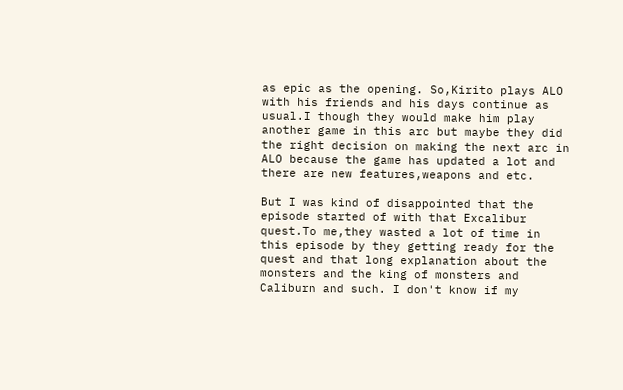as epic as the opening. So,Kirito plays ALO with his friends and his days continue as usual.I though they would make him play another game in this arc but maybe they did the right decision on making the next arc in ALO because the game has updated a lot and there are new features,weapons and etc.

But I was kind of disappointed that the episode started of with that Excalibur quest.To me,they wasted a lot of time in this episode by they getting ready for the quest and that long explanation about the monsters and the king of monsters and Caliburn and such. I don't know if my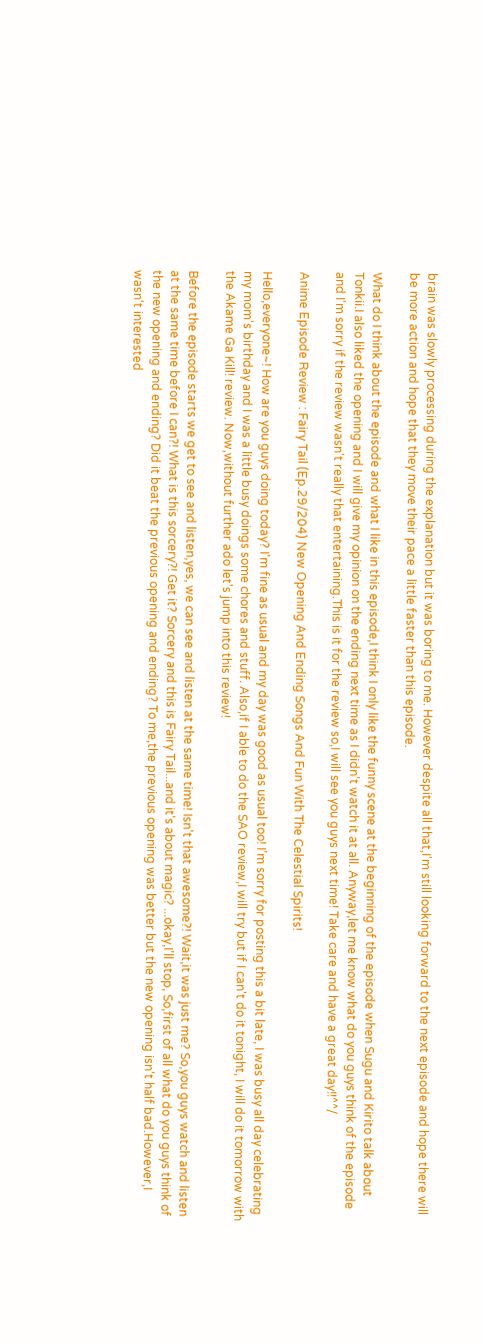brain was slowly processing during the explanation but it was boring to me. However despite all that,I'm still looking forward to the next episode and hope there will be more action and hope that they move their pace a little faster than this episode.

What do I think about the episode and what I like in this episode,I think I only like the funny scene at the beginning of the episode when Sugu and Kirito talk about Tonkii.I also liked the opening and I will give my opinion on the ending next time as I didn't watch it at all. Anyway,let me know what do you guys think of the episode and I'm sorry if the review wasn't really that entertaining.This is it for the review so,I will see you guys next time! Take care and have a great day!!^^/

Anime Episode Review : Fairy Tail (Ep.29/204) New Opening And Ending Songs And Fun With The Celestial Spirits!

Hello,everyone~! How are you guys doing today? I'm fine as usual and my day was good as usual too! I'm sorry for posting this a bit late, I was busy all day celebrating my mom's birthday and I was a little busy doings some chores and stuff. Also,if I able to do the SAO review,I will try but if I can't do it tonight, I will do it tomorrow with the Akame Ga Kill! review. Now,without further ado let's jump into this review!

Before the episode starts we get to see and listen,yes, we can see and listen at the same time! Isn't that awesome?! Wait,it was just me? So,you guys watch and listen at the same time before I can?! What is this sorcery?! Get it? Sorcery and this is Fairy Tail...and it's about magic? ...okay,I'll stop, So,first of all what do you guys think of the new opening and ending? Did it beat the previous opening and ending? To me,the previous opening was better but the new opening isn't half bad.However,I wasn't interested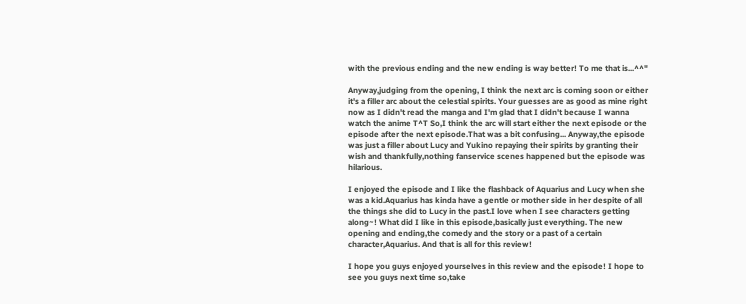with the previous ending and the new ending is way better! To me that is...^^"

Anyway,judging from the opening, I think the next arc is coming soon or either it's a filler arc about the celestial spirits. Your guesses are as good as mine right now as I didn't read the manga and I'm glad that I didn't because I wanna watch the anime T^T So,I think the arc will start either the next episode or the episode after the next episode.That was a bit confusing... Anyway,the episode was just a filler about Lucy and Yukino repaying their spirits by granting their wish and thankfully,nothing fanservice scenes happened but the episode was hilarious.

I enjoyed the episode and I like the flashback of Aquarius and Lucy when she was a kid.Aquarius has kinda have a gentle or mother side in her despite of all the things she did to Lucy in the past.I love when I see characters getting along~! What did I like in this episode,basically just everything. The new opening and ending,the comedy and the story or a past of a certain character,Aquarius. And that is all for this review!

I hope you guys enjoyed yourselves in this review and the episode! I hope to see you guys next time so,take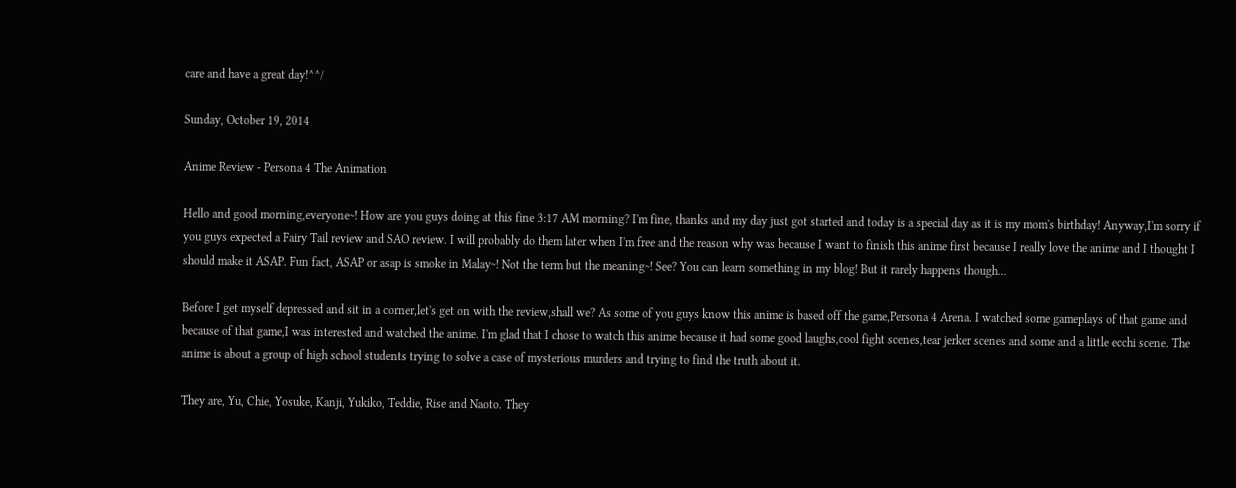care and have a great day!^^/

Sunday, October 19, 2014

Anime Review - Persona 4 The Animation

Hello and good morning,everyone~! How are you guys doing at this fine 3:17 AM morning? I'm fine, thanks and my day just got started and today is a special day as it is my mom's birthday! Anyway,I'm sorry if you guys expected a Fairy Tail review and SAO review. I will probably do them later when I'm free and the reason why was because I want to finish this anime first because I really love the anime and I thought I should make it ASAP. Fun fact, ASAP or asap is smoke in Malay~! Not the term but the meaning~! See? You can learn something in my blog! But it rarely happens though...

Before I get myself depressed and sit in a corner,let's get on with the review,shall we? As some of you guys know this anime is based off the game,Persona 4 Arena. I watched some gameplays of that game and because of that game,I was interested and watched the anime. I'm glad that I chose to watch this anime because it had some good laughs,cool fight scenes,tear jerker scenes and some and a little ecchi scene. The anime is about a group of high school students trying to solve a case of mysterious murders and trying to find the truth about it.

They are, Yu, Chie, Yosuke, Kanji, Yukiko, Teddie, Rise and Naoto. They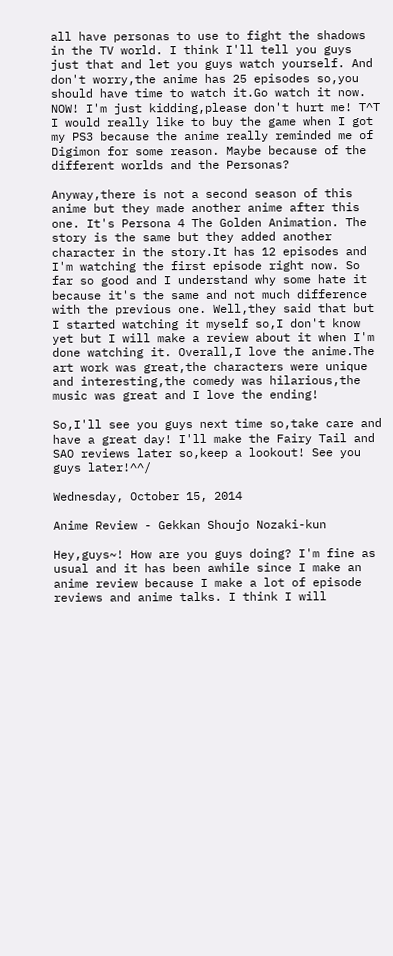all have personas to use to fight the shadows in the TV world. I think I'll tell you guys just that and let you guys watch yourself. And don't worry,the anime has 25 episodes so,you should have time to watch it.Go watch it now. NOW! I'm just kidding,please don't hurt me! T^T I would really like to buy the game when I got my PS3 because the anime really reminded me of Digimon for some reason. Maybe because of the different worlds and the Personas?

Anyway,there is not a second season of this anime but they made another anime after this one. It's Persona 4 The Golden Animation. The story is the same but they added another character in the story.It has 12 episodes and I'm watching the first episode right now. So far so good and I understand why some hate it because it's the same and not much difference with the previous one. Well,they said that but I started watching it myself so,I don't know yet but I will make a review about it when I'm done watching it. Overall,I love the anime.The art work was great,the characters were unique and interesting,the comedy was hilarious,the music was great and I love the ending!

So,I'll see you guys next time so,take care and have a great day! I'll make the Fairy Tail and SAO reviews later so,keep a lookout! See you guys later!^^/

Wednesday, October 15, 2014

Anime Review - Gekkan Shoujo Nozaki-kun

Hey,guys~! How are you guys doing? I'm fine as usual and it has been awhile since I make an anime review because I make a lot of episode reviews and anime talks. I think I will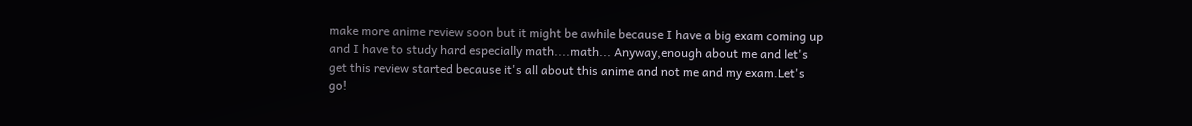make more anime review soon but it might be awhile because I have a big exam coming up and I have to study hard especially math....math... Anyway,enough about me and let's get this review started because it's all about this anime and not me and my exam.Let's go!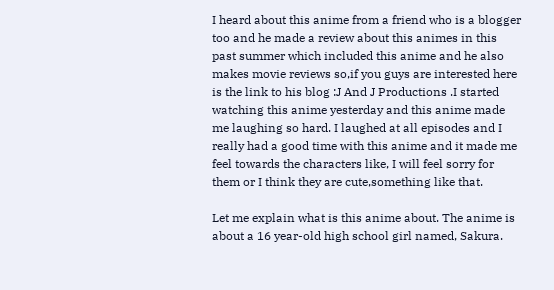I heard about this anime from a friend who is a blogger too and he made a review about this animes in this past summer which included this anime and he also makes movie reviews so,if you guys are interested here is the link to his blog :J And J Productions .I started watching this anime yesterday and this anime made me laughing so hard. I laughed at all episodes and I really had a good time with this anime and it made me feel towards the characters like, I will feel sorry for them or I think they are cute,something like that.

Let me explain what is this anime about. The anime is about a 16 year-old high school girl named, Sakura.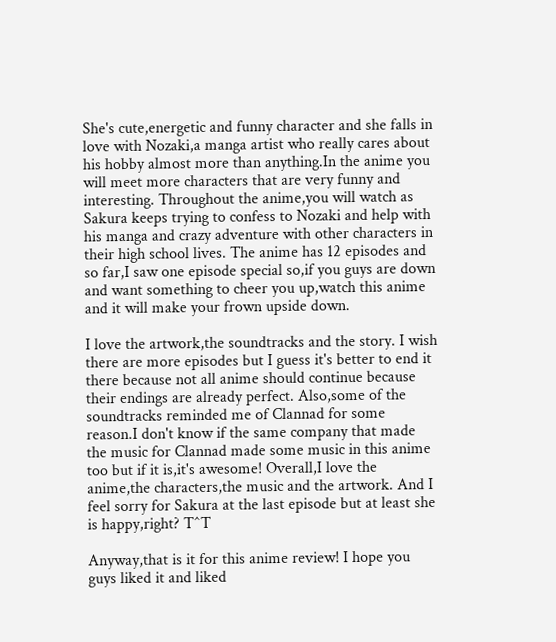She's cute,energetic and funny character and she falls in love with Nozaki,a manga artist who really cares about his hobby almost more than anything.In the anime you will meet more characters that are very funny and interesting. Throughout the anime,you will watch as Sakura keeps trying to confess to Nozaki and help with his manga and crazy adventure with other characters in their high school lives. The anime has 12 episodes and so far,I saw one episode special so,if you guys are down and want something to cheer you up,watch this anime and it will make your frown upside down.

I love the artwork,the soundtracks and the story. I wish there are more episodes but I guess it's better to end it there because not all anime should continue because their endings are already perfect. Also,some of the soundtracks reminded me of Clannad for some reason.I don't know if the same company that made the music for Clannad made some music in this anime too but if it is,it's awesome! Overall,I love the anime,the characters,the music and the artwork. And I feel sorry for Sakura at the last episode but at least she is happy,right? T^T

Anyway,that is it for this anime review! I hope you guys liked it and liked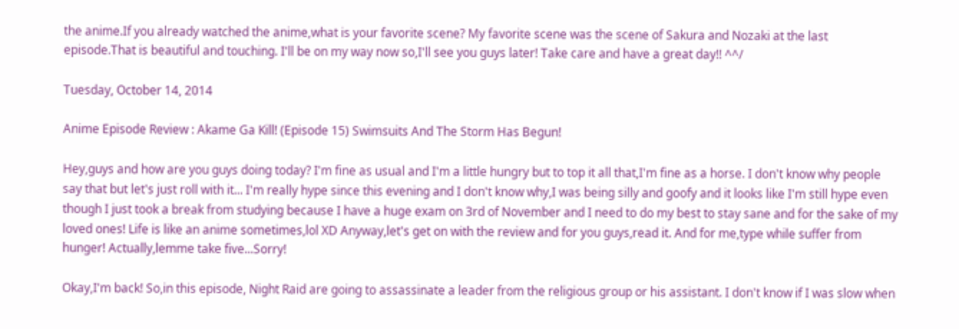the anime.If you already watched the anime,what is your favorite scene? My favorite scene was the scene of Sakura and Nozaki at the last episode.That is beautiful and touching. I'll be on my way now so,I'll see you guys later! Take care and have a great day!! ^^/

Tuesday, October 14, 2014

Anime Episode Review : Akame Ga Kill! (Episode 15) Swimsuits And The Storm Has Begun!

Hey,guys and how are you guys doing today? I'm fine as usual and I'm a little hungry but to top it all that,I'm fine as a horse. I don't know why people say that but let's just roll with it... I'm really hype since this evening and I don't know why,I was being silly and goofy and it looks like I'm still hype even though I just took a break from studying because I have a huge exam on 3rd of November and I need to do my best to stay sane and for the sake of my loved ones! Life is like an anime sometimes,lol XD Anyway,let's get on with the review and for you guys,read it. And for me,type while suffer from hunger! Actually,lemme take five...Sorry!

Okay,I'm back! So,in this episode, Night Raid are going to assassinate a leader from the religious group or his assistant. I don't know if I was slow when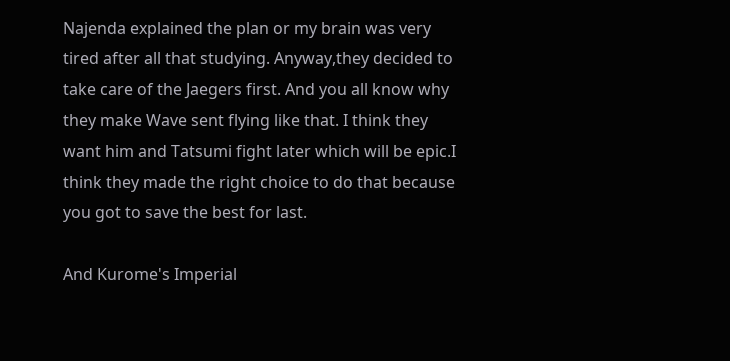Najenda explained the plan or my brain was very tired after all that studying. Anyway,they decided to take care of the Jaegers first. And you all know why they make Wave sent flying like that. I think they want him and Tatsumi fight later which will be epic.I think they made the right choice to do that because you got to save the best for last.

And Kurome's Imperial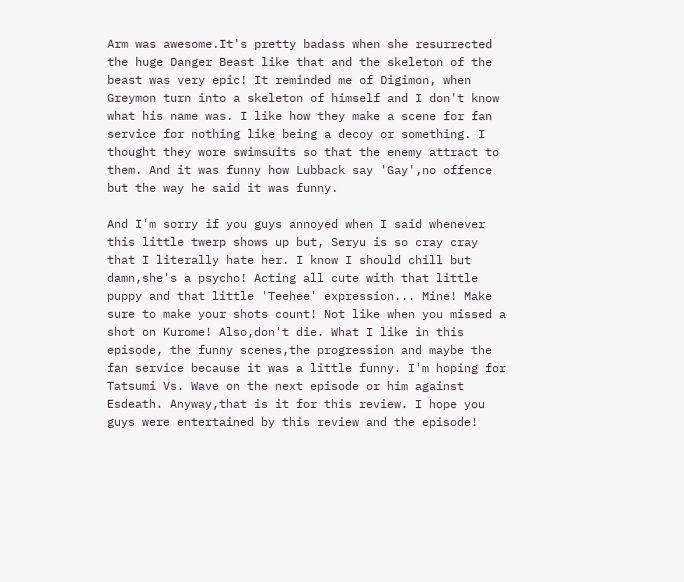Arm was awesome.It's pretty badass when she resurrected the huge Danger Beast like that and the skeleton of the beast was very epic! It reminded me of Digimon, when Greymon turn into a skeleton of himself and I don't know what his name was. I like how they make a scene for fan service for nothing like being a decoy or something. I thought they wore swimsuits so that the enemy attract to them. And it was funny how Lubback say 'Gay',no offence but the way he said it was funny.

And I'm sorry if you guys annoyed when I said whenever this little twerp shows up but, Seryu is so cray cray that I literally hate her. I know I should chill but damn,she's a psycho! Acting all cute with that little puppy and that little 'Teehee' expression... Mine! Make sure to make your shots count! Not like when you missed a shot on Kurome! Also,don't die. What I like in this episode, the funny scenes,the progression and maybe the fan service because it was a little funny. I'm hoping for Tatsumi Vs. Wave on the next episode or him against Esdeath. Anyway,that is it for this review. I hope you guys were entertained by this review and the episode!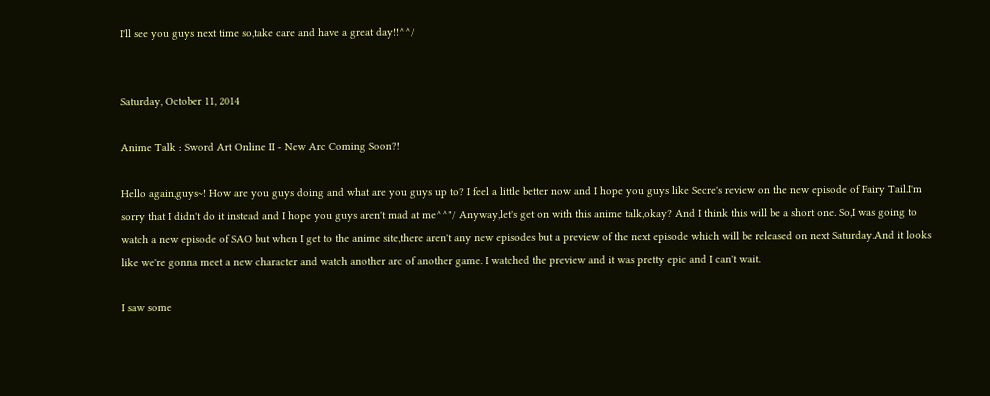I'll see you guys next time so,take care and have a great day!!^^/


Saturday, October 11, 2014

Anime Talk : Sword Art Online II - New Arc Coming Soon?!

Hello again,guys~! How are you guys doing and what are you guys up to? I feel a little better now and I hope you guys like Secre's review on the new episode of Fairy Tail.I'm sorry that I didn't do it instead and I hope you guys aren't mad at me^^"/ Anyway,let's get on with this anime talk,okay? And I think this will be a short one. So,I was going to watch a new episode of SAO but when I get to the anime site,there aren't any new episodes but a preview of the next episode which will be released on next Saturday.And it looks like we're gonna meet a new character and watch another arc of another game. I watched the preview and it was pretty epic and I can't wait.

I saw some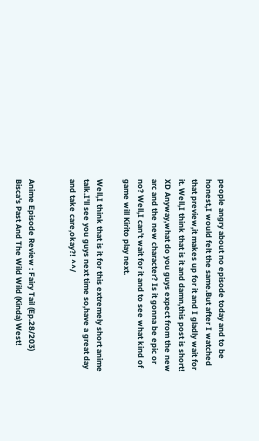people angry about no episode today and to be honest,I would felt the same.But after I watched that preview,it makes up for it and I gladly wait for it. Well,I think that is it and damn,this post is short! XD Anyway,what do you guys expect from the new arc and the new character? Is it gonna be epic or no? Well,I can't wait for it and to see what kind of game will Kirito play next.

Well,I think that is it for this extremely short anime talk.I'll see you guys next time so,have a great day and take care,okay?! ^^/


Anime Episode Review : Fairy Tail (Ep.28/203) Bisca's Past And The Wild Wild (Kinda) West!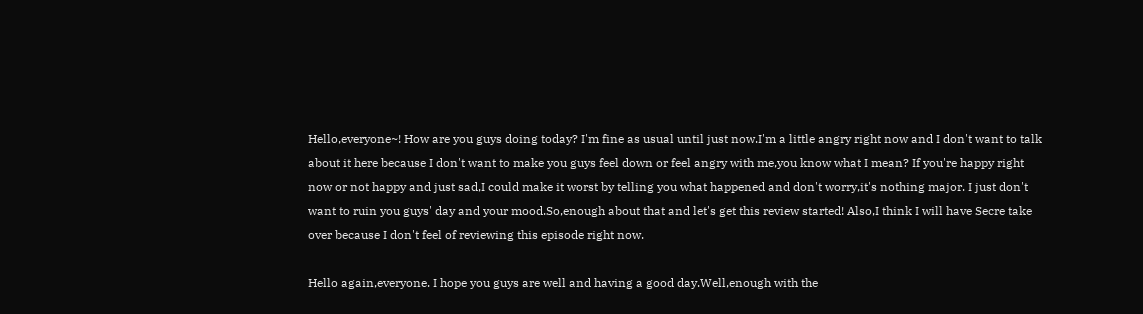Hello,everyone~! How are you guys doing today? I'm fine as usual until just now.I'm a little angry right now and I don't want to talk about it here because I don't want to make you guys feel down or feel angry with me,you know what I mean? If you're happy right now or not happy and just sad,I could make it worst by telling you what happened and don't worry,it's nothing major. I just don't want to ruin you guys' day and your mood.So,enough about that and let's get this review started! Also,I think I will have Secre take over because I don't feel of reviewing this episode right now.

Hello again,everyone. I hope you guys are well and having a good day.Well,enough with the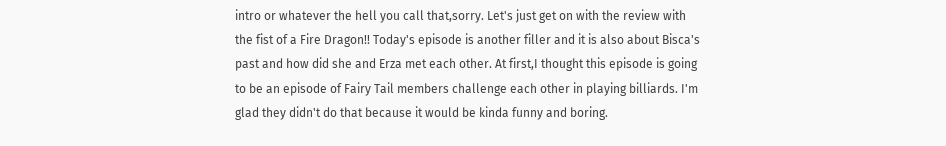intro or whatever the hell you call that,sorry. Let's just get on with the review with the fist of a Fire Dragon!! Today's episode is another filler and it is also about Bisca's past and how did she and Erza met each other. At first,I thought this episode is going to be an episode of Fairy Tail members challenge each other in playing billiards. I'm glad they didn't do that because it would be kinda funny and boring.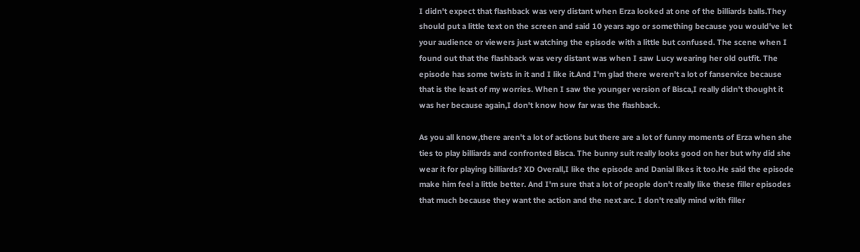I didn't expect that flashback was very distant when Erza looked at one of the billiards balls.They should put a little text on the screen and said 10 years ago or something because you would've let your audience or viewers just watching the episode with a little but confused. The scene when I found out that the flashback was very distant was when I saw Lucy wearing her old outfit. The episode has some twists in it and I like it.And I'm glad there weren't a lot of fanservice because that is the least of my worries. When I saw the younger version of Bisca,I really didn't thought it was her because again,I don't know how far was the flashback.

As you all know,there aren't a lot of actions but there are a lot of funny moments of Erza when she ties to play billiards and confronted Bisca. The bunny suit really looks good on her but why did she wear it for playing billiards? XD Overall,I like the episode and Danial likes it too.He said the episode make him feel a little better. And I'm sure that a lot of people don't really like these filler episodes that much because they want the action and the next arc. I don't really mind with filler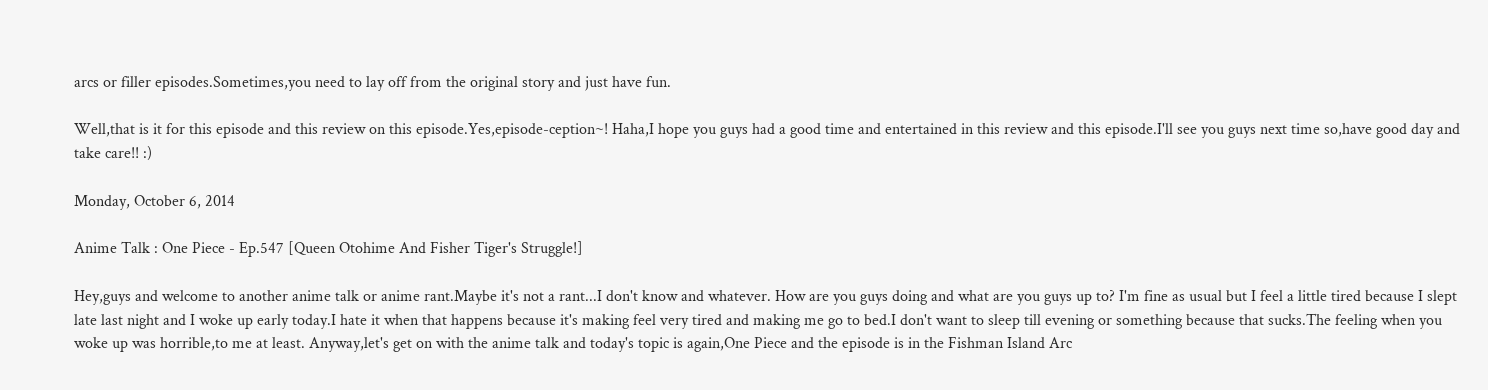arcs or filler episodes.Sometimes,you need to lay off from the original story and just have fun.

Well,that is it for this episode and this review on this episode.Yes,episode-ception~! Haha,I hope you guys had a good time and entertained in this review and this episode.I'll see you guys next time so,have good day and take care!! :)

Monday, October 6, 2014

Anime Talk : One Piece - Ep.547 [Queen Otohime And Fisher Tiger's Struggle!]

Hey,guys and welcome to another anime talk or anime rant.Maybe it's not a rant...I don't know and whatever. How are you guys doing and what are you guys up to? I'm fine as usual but I feel a little tired because I slept late last night and I woke up early today.I hate it when that happens because it's making feel very tired and making me go to bed.I don't want to sleep till evening or something because that sucks.The feeling when you woke up was horrible,to me at least. Anyway,let's get on with the anime talk and today's topic is again,One Piece and the episode is in the Fishman Island Arc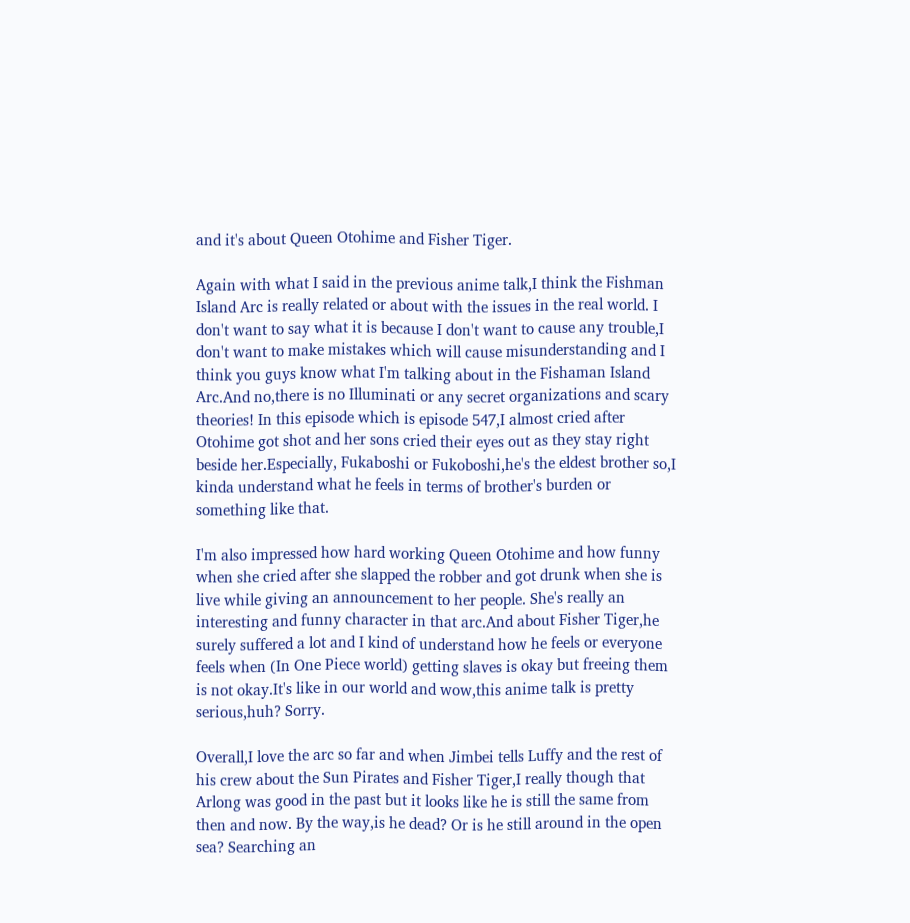and it's about Queen Otohime and Fisher Tiger.

Again with what I said in the previous anime talk,I think the Fishman Island Arc is really related or about with the issues in the real world. I don't want to say what it is because I don't want to cause any trouble,I don't want to make mistakes which will cause misunderstanding and I think you guys know what I'm talking about in the Fishaman Island Arc.And no,there is no Illuminati or any secret organizations and scary theories! In this episode which is episode 547,I almost cried after Otohime got shot and her sons cried their eyes out as they stay right beside her.Especially, Fukaboshi or Fukoboshi,he's the eldest brother so,I kinda understand what he feels in terms of brother's burden or something like that.

I'm also impressed how hard working Queen Otohime and how funny when she cried after she slapped the robber and got drunk when she is live while giving an announcement to her people. She's really an interesting and funny character in that arc.And about Fisher Tiger,he surely suffered a lot and I kind of understand how he feels or everyone feels when (In One Piece world) getting slaves is okay but freeing them is not okay.It's like in our world and wow,this anime talk is pretty serious,huh? Sorry.

Overall,I love the arc so far and when Jimbei tells Luffy and the rest of his crew about the Sun Pirates and Fisher Tiger,I really though that Arlong was good in the past but it looks like he is still the same from then and now. By the way,is he dead? Or is he still around in the open sea? Searching an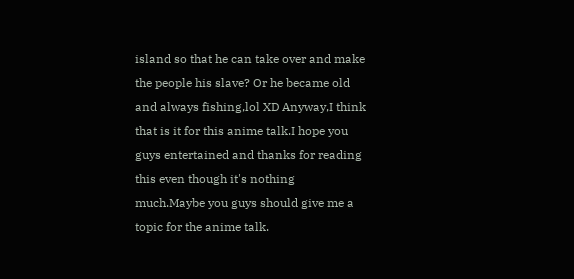island so that he can take over and make the people his slave? Or he became old and always fishing,lol XD Anyway,I think that is it for this anime talk.I hope you guys entertained and thanks for reading this even though it's nothing much.Maybe you guys should give me a topic for the anime talk.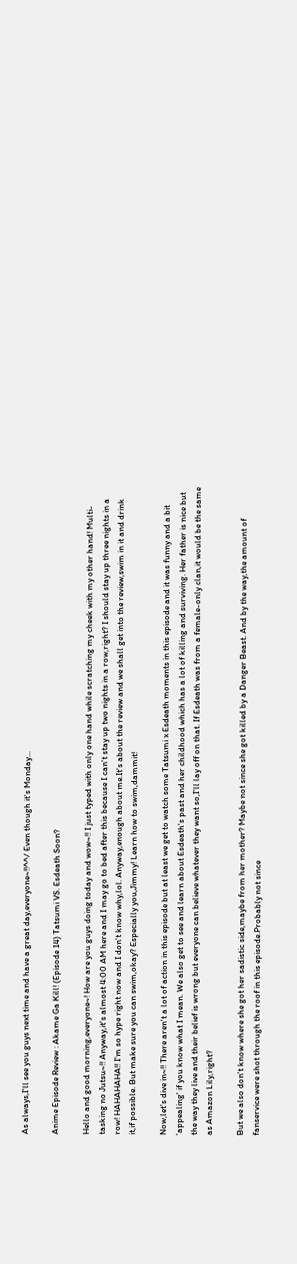As always,I'll see you guys next time and have a great day,everyone~!!^^/ Even though it's Monday...

Anime Episode Review : Akame Ga Kill! (Episode 14) Tatsumi VS. Esdeath Soon?

Hello and good morning,everyone~! How are you guys doing today and wow~!! I just typed with only one hand while scratching my cheek with my other hand! Multi-tasking no Jutsu~!! Anyway,it's almost 4:00 AM here and I may go to bed after this because I can't stay up two nights in a row,right? I should stay up three nights in a row! HAHAHAHA!! I'm so hype right now and I don't know why,lol. Anyway,enough about me.It's about the review and we shall get into the review,swim in it and drink it,if possible. But make sure you can swim,okay? Especially you,Jimmy! Learn how to swim,dammit!

Now,let's dive in~!! There aren't a lot of action in this episode but at least we get to watch some Tatsumi x Esdeath moments in this episode and it was funny and a bit 'appealing' if you know what I mean. We also get to see and learn about Esdeath's past and her childhood which has a lot of killing and surviving. Her father is nice but the way they live and their belief is wrong but everyone can believe whatever they want so,I'll lay off on that. If Esdeath was from a female-only clan,it would be the same as Amazon Lily,right?

But we also don't know where she got her sadistic side,maybe from her mother? Maybe not since she got killed by a Danger Beast. And by the way,the amount of fanservice were shot through the roof in this episode.Probably not since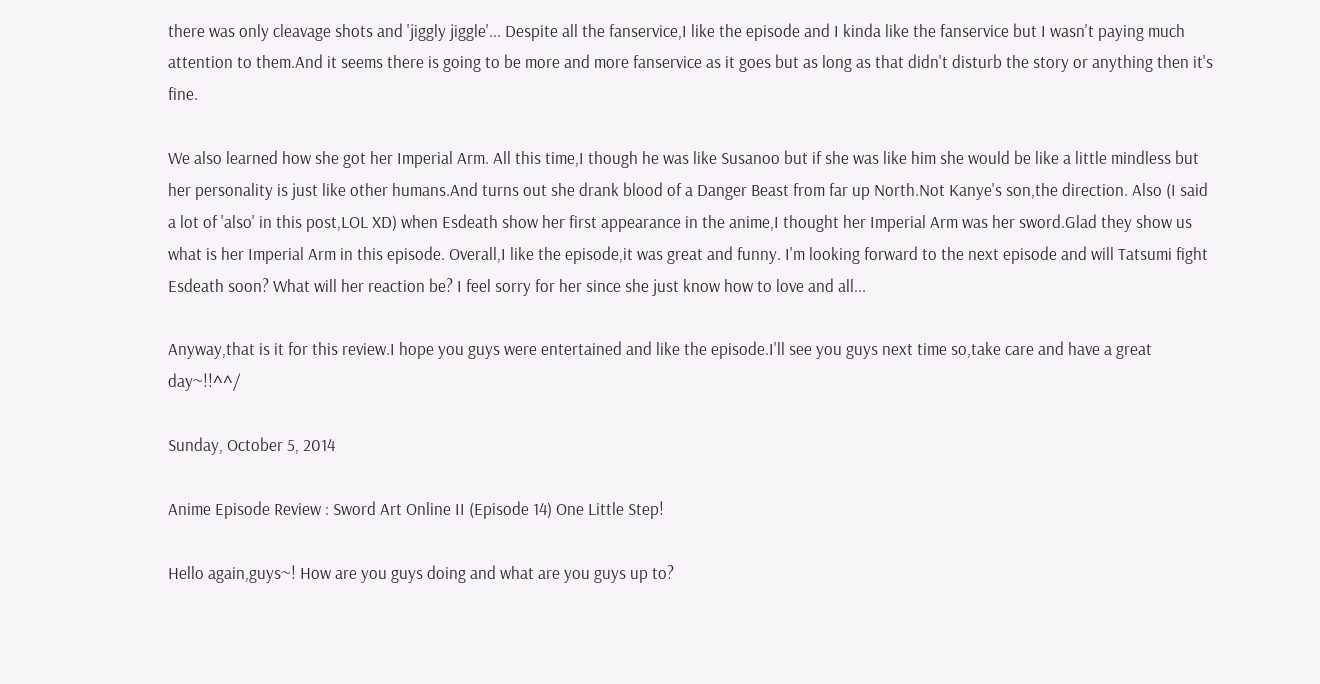there was only cleavage shots and 'jiggly jiggle'... Despite all the fanservice,I like the episode and I kinda like the fanservice but I wasn't paying much attention to them.And it seems there is going to be more and more fanservice as it goes but as long as that didn't disturb the story or anything then it's fine.

We also learned how she got her Imperial Arm. All this time,I though he was like Susanoo but if she was like him she would be like a little mindless but her personality is just like other humans.And turns out she drank blood of a Danger Beast from far up North.Not Kanye's son,the direction. Also (I said a lot of 'also' in this post,LOL XD) when Esdeath show her first appearance in the anime,I thought her Imperial Arm was her sword.Glad they show us what is her Imperial Arm in this episode. Overall,I like the episode,it was great and funny. I'm looking forward to the next episode and will Tatsumi fight Esdeath soon? What will her reaction be? I feel sorry for her since she just know how to love and all...

Anyway,that is it for this review.I hope you guys were entertained and like the episode.I'll see you guys next time so,take care and have a great day~!!^^/

Sunday, October 5, 2014

Anime Episode Review : Sword Art Online II (Episode 14) One Little Step!

Hello again,guys~! How are you guys doing and what are you guys up to?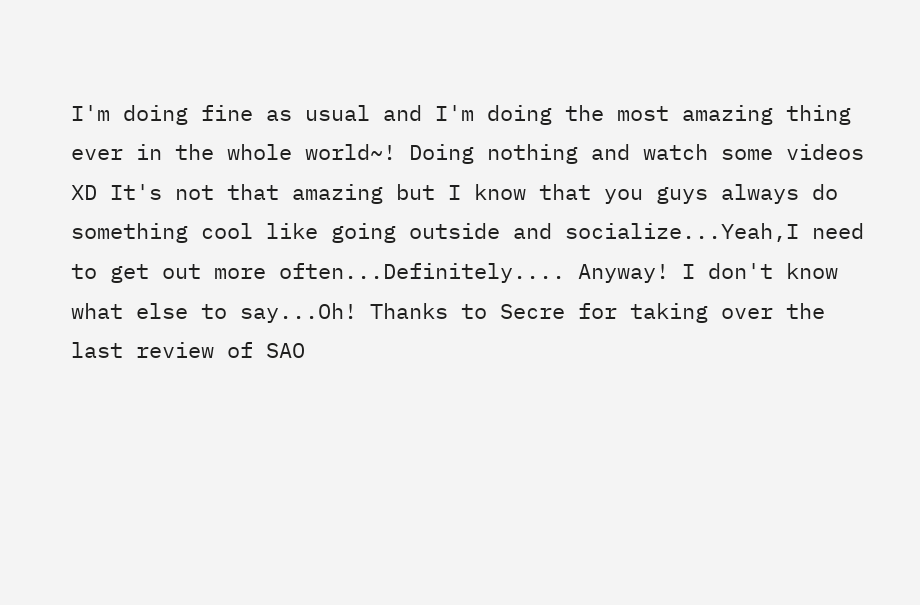I'm doing fine as usual and I'm doing the most amazing thing ever in the whole world~! Doing nothing and watch some videos XD It's not that amazing but I know that you guys always do something cool like going outside and socialize...Yeah,I need to get out more often...Definitely.... Anyway! I don't know what else to say...Oh! Thanks to Secre for taking over the last review of SAO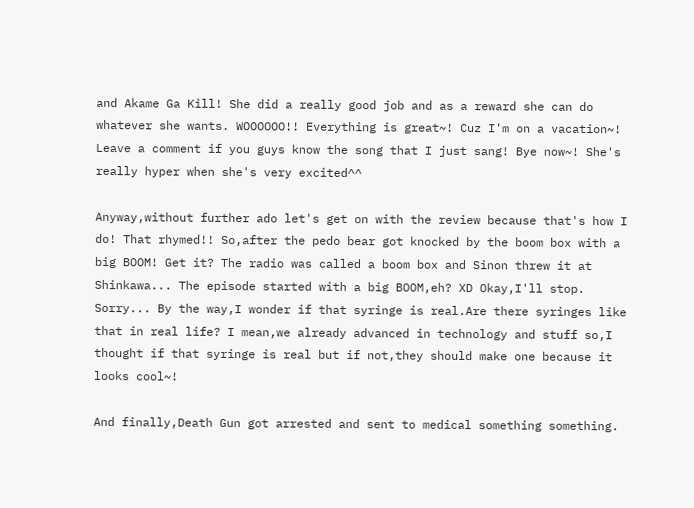and Akame Ga Kill! She did a really good job and as a reward she can do whatever she wants. WOOOOOO!! Everything is great~! Cuz I'm on a vacation~! Leave a comment if you guys know the song that I just sang! Bye now~! She's really hyper when she's very excited^^

Anyway,without further ado let's get on with the review because that's how I do! That rhymed!! So,after the pedo bear got knocked by the boom box with a big BOOM! Get it? The radio was called a boom box and Sinon threw it at Shinkawa... The episode started with a big BOOM,eh? XD Okay,I'll stop. Sorry... By the way,I wonder if that syringe is real.Are there syringes like that in real life? I mean,we already advanced in technology and stuff so,I thought if that syringe is real but if not,they should make one because it looks cool~!

And finally,Death Gun got arrested and sent to medical something something.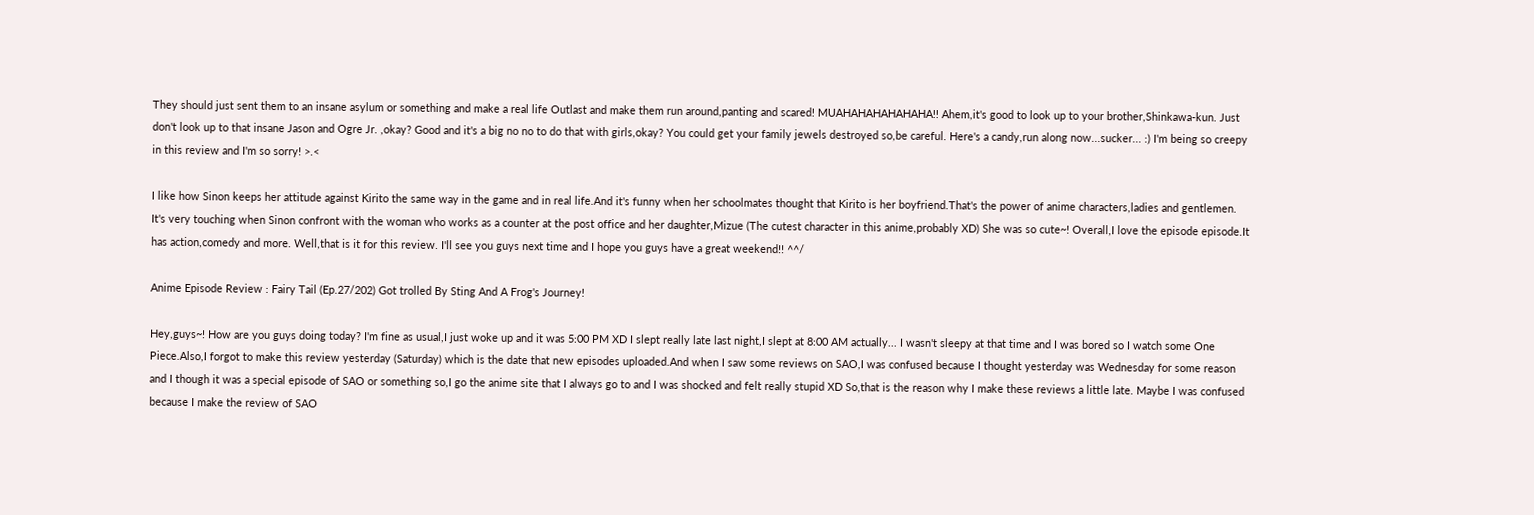They should just sent them to an insane asylum or something and make a real life Outlast and make them run around,panting and scared! MUAHAHAHAHAHAHA!! Ahem,it's good to look up to your brother,Shinkawa-kun. Just don't look up to that insane Jason and Ogre Jr. ,okay? Good and it's a big no no to do that with girls,okay? You could get your family jewels destroyed so,be careful. Here's a candy,run along now...sucker... :) I'm being so creepy in this review and I'm so sorry! >.<

I like how Sinon keeps her attitude against Kirito the same way in the game and in real life.And it's funny when her schoolmates thought that Kirito is her boyfriend.That's the power of anime characters,ladies and gentlemen. It's very touching when Sinon confront with the woman who works as a counter at the post office and her daughter,Mizue (The cutest character in this anime,probably XD) She was so cute~! Overall,I love the episode episode.It has action,comedy and more. Well,that is it for this review. I'll see you guys next time and I hope you guys have a great weekend!! ^^/

Anime Episode Review : Fairy Tail (Ep.27/202) Got trolled By Sting And A Frog's Journey!

Hey,guys~! How are you guys doing today? I'm fine as usual,I just woke up and it was 5:00 PM XD I slept really late last night,I slept at 8:00 AM actually... I wasn't sleepy at that time and I was bored so I watch some One Piece.Also,I forgot to make this review yesterday (Saturday) which is the date that new episodes uploaded.And when I saw some reviews on SAO,I was confused because I thought yesterday was Wednesday for some reason and I though it was a special episode of SAO or something so,I go the anime site that I always go to and I was shocked and felt really stupid XD So,that is the reason why I make these reviews a little late. Maybe I was confused because I make the review of SAO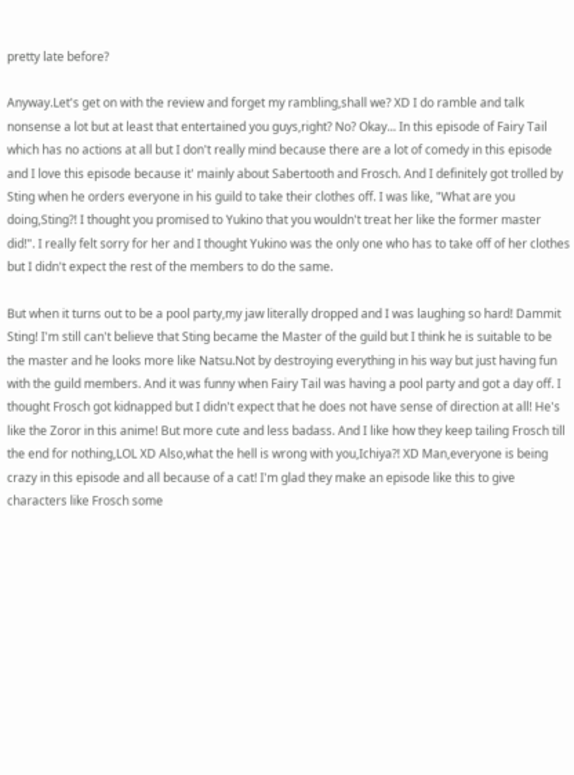pretty late before?

Anyway.Let's get on with the review and forget my rambling,shall we? XD I do ramble and talk nonsense a lot but at least that entertained you guys,right? No? Okay... In this episode of Fairy Tail which has no actions at all but I don't really mind because there are a lot of comedy in this episode and I love this episode because it' mainly about Sabertooth and Frosch. And I definitely got trolled by Sting when he orders everyone in his guild to take their clothes off. I was like, "What are you doing,Sting?! I thought you promised to Yukino that you wouldn't treat her like the former master did!". I really felt sorry for her and I thought Yukino was the only one who has to take off of her clothes but I didn't expect the rest of the members to do the same.

But when it turns out to be a pool party,my jaw literally dropped and I was laughing so hard! Dammit Sting! I'm still can't believe that Sting became the Master of the guild but I think he is suitable to be the master and he looks more like Natsu.Not by destroying everything in his way but just having fun with the guild members. And it was funny when Fairy Tail was having a pool party and got a day off. I thought Frosch got kidnapped but I didn't expect that he does not have sense of direction at all! He's like the Zoror in this anime! But more cute and less badass. And I like how they keep tailing Frosch till the end for nothing,LOL XD Also,what the hell is wrong with you,Ichiya?! XD Man,everyone is being crazy in this episode and all because of a cat! I'm glad they make an episode like this to give characters like Frosch some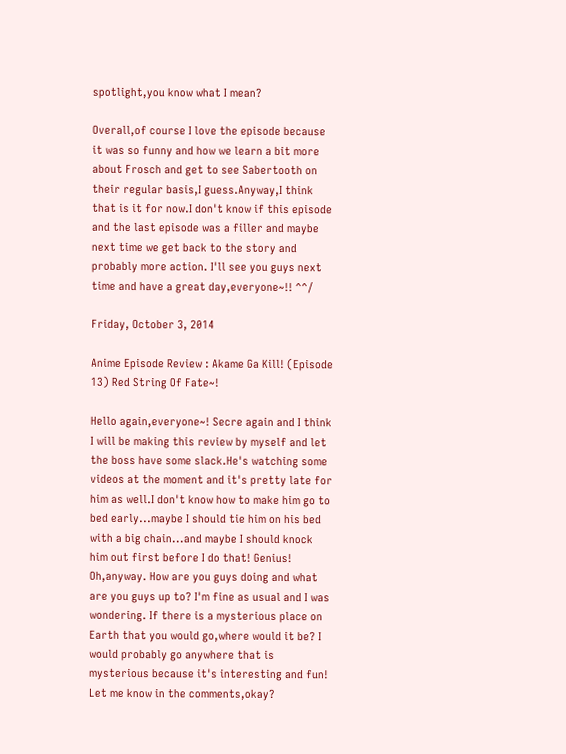spotlight,you know what I mean?

Overall,of course I love the episode because it was so funny and how we learn a bit more about Frosch and get to see Sabertooth on their regular basis,I guess.Anyway,I think that is it for now.I don't know if this episode and the last episode was a filler and maybe next time we get back to the story and probably more action. I'll see you guys next time and have a great day,everyone~!! ^^/

Friday, October 3, 2014

Anime Episode Review : Akame Ga Kill! (Episode 13) Red String Of Fate~!

Hello again,everyone~! Secre again and I think I will be making this review by myself and let the boss have some slack.He's watching some videos at the moment and it's pretty late for him as well.I don't know how to make him go to bed early...maybe I should tie him on his bed with a big chain...and maybe I should knock him out first before I do that! Genius! Oh,anyway. How are you guys doing and what are you guys up to? I'm fine as usual and I was wondering. If there is a mysterious place on Earth that you would go,where would it be? I would probably go anywhere that is mysterious because it's interesting and fun! Let me know in the comments,okay?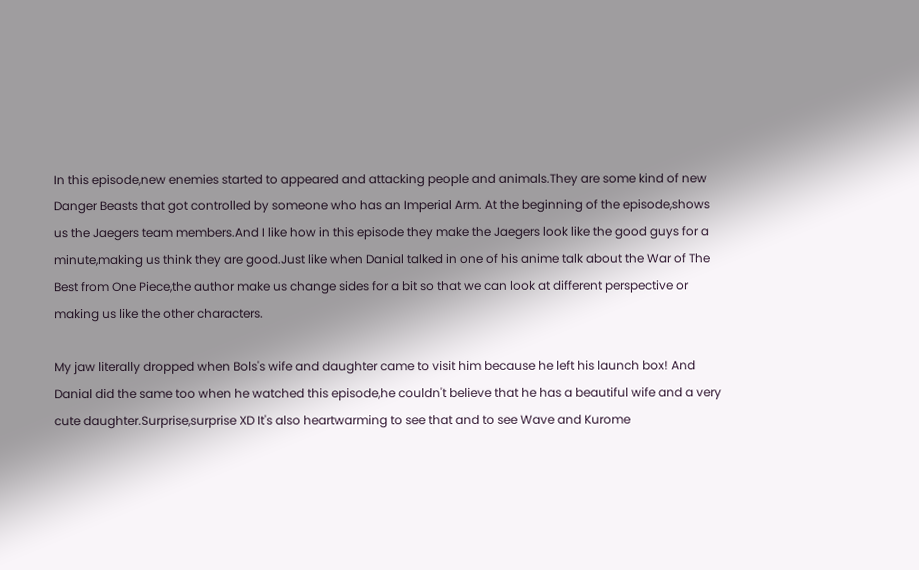In this episode,new enemies started to appeared and attacking people and animals.They are some kind of new Danger Beasts that got controlled by someone who has an Imperial Arm. At the beginning of the episode,shows us the Jaegers team members.And I like how in this episode they make the Jaegers look like the good guys for a minute,making us think they are good.Just like when Danial talked in one of his anime talk about the War of The Best from One Piece,the author make us change sides for a bit so that we can look at different perspective or making us like the other characters.

My jaw literally dropped when Bols's wife and daughter came to visit him because he left his launch box! And Danial did the same too when he watched this episode,he couldn't believe that he has a beautiful wife and a very cute daughter.Surprise,surprise XD It's also heartwarming to see that and to see Wave and Kurome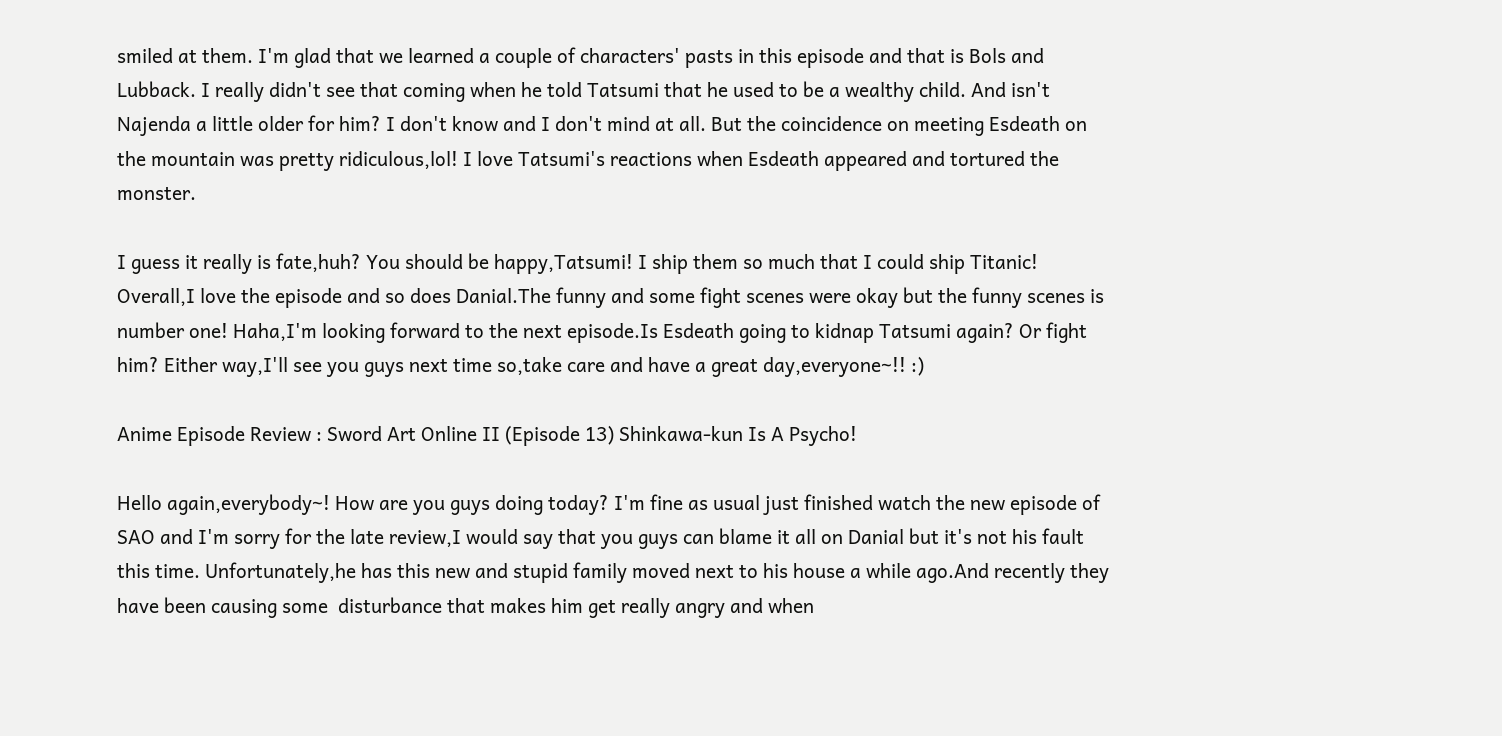smiled at them. I'm glad that we learned a couple of characters' pasts in this episode and that is Bols and Lubback. I really didn't see that coming when he told Tatsumi that he used to be a wealthy child. And isn't Najenda a little older for him? I don't know and I don't mind at all. But the coincidence on meeting Esdeath on the mountain was pretty ridiculous,lol! I love Tatsumi's reactions when Esdeath appeared and tortured the monster.

I guess it really is fate,huh? You should be happy,Tatsumi! I ship them so much that I could ship Titanic! Overall,I love the episode and so does Danial.The funny and some fight scenes were okay but the funny scenes is number one! Haha,I'm looking forward to the next episode.Is Esdeath going to kidnap Tatsumi again? Or fight him? Either way,I'll see you guys next time so,take care and have a great day,everyone~!! :)

Anime Episode Review : Sword Art Online II (Episode 13) Shinkawa-kun Is A Psycho!

Hello again,everybody~! How are you guys doing today? I'm fine as usual just finished watch the new episode of SAO and I'm sorry for the late review,I would say that you guys can blame it all on Danial but it's not his fault this time. Unfortunately,he has this new and stupid family moved next to his house a while ago.And recently they have been causing some  disturbance that makes him get really angry and when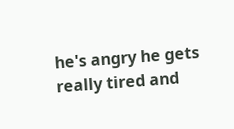he's angry he gets really tired and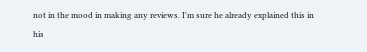not in the mood in making any reviews. I'm sure he already explained this in his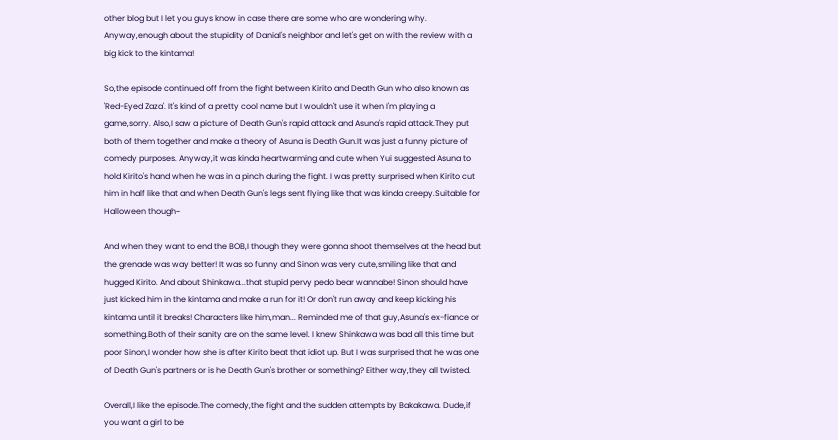other blog but I let you guys know in case there are some who are wondering why. Anyway,enough about the stupidity of Danial's neighbor and let's get on with the review with a big kick to the kintama!

So,the episode continued off from the fight between Kirito and Death Gun who also known as 'Red-Eyed Zaza'. It's kind of a pretty cool name but I wouldn't use it when I'm playing a game,sorry. Also,I saw a picture of Death Gun's rapid attack and Asuna's rapid attack.They put both of them together and make a theory of Asuna is Death Gun.It was just a funny picture of comedy purposes. Anyway,it was kinda heartwarming and cute when Yui suggested Asuna to hold Kirito's hand when he was in a pinch during the fight. I was pretty surprised when Kirito cut him in half like that and when Death Gun's legs sent flying like that was kinda creepy.Suitable for Halloween though~

And when they want to end the BOB,I though they were gonna shoot themselves at the head but the grenade was way better! It was so funny and Sinon was very cute,smiling like that and hugged Kirito. And about Shinkawa...that stupid pervy pedo bear wannabe! Sinon should have just kicked him in the kintama and make a run for it! Or don't run away and keep kicking his kintama until it breaks! Characters like him,man... Reminded me of that guy,Asuna's ex-fiance or something.Both of their sanity are on the same level. I knew Shinkawa was bad all this time but poor Sinon,I wonder how she is after Kirito beat that idiot up. But I was surprised that he was one of Death Gun's partners or is he Death Gun's brother or something? Either way,they all twisted.

Overall,I like the episode.The comedy,the fight and the sudden attempts by Bakakawa. Dude,if you want a girl to be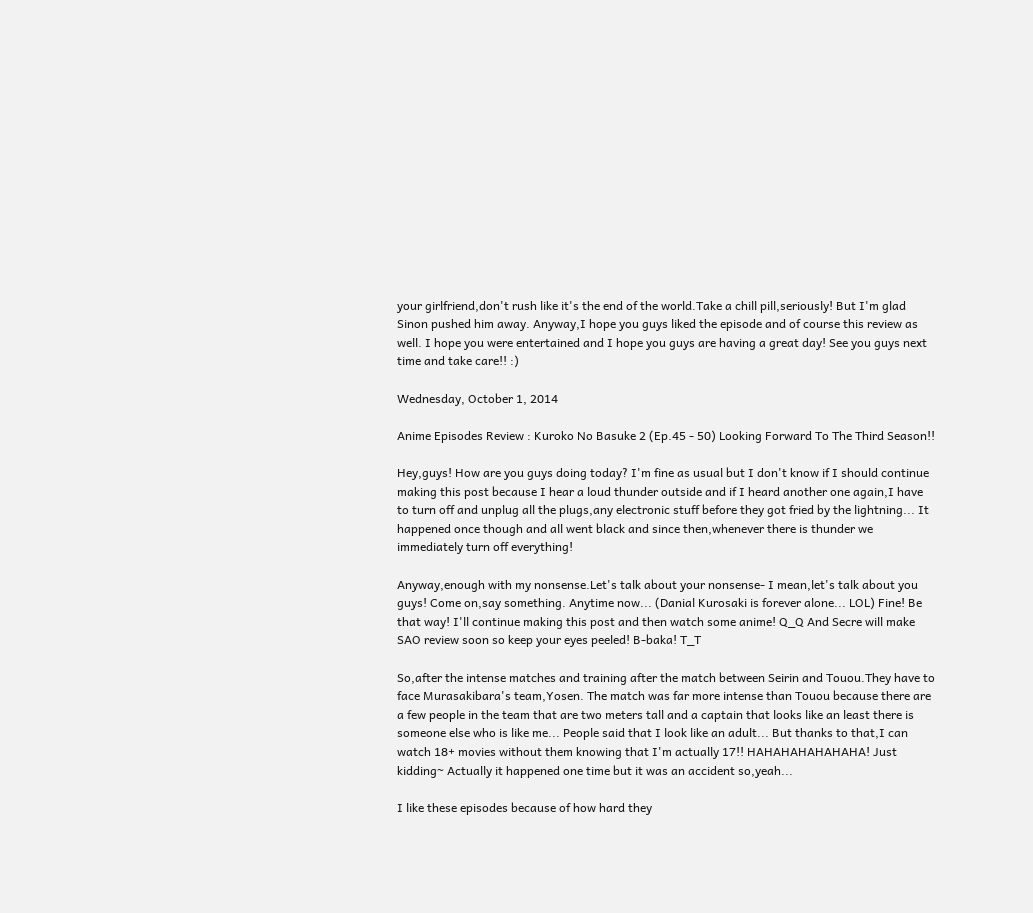your girlfriend,don't rush like it's the end of the world.Take a chill pill,seriously! But I'm glad Sinon pushed him away. Anyway,I hope you guys liked the episode and of course this review as well. I hope you were entertained and I hope you guys are having a great day! See you guys next time and take care!! :)

Wednesday, October 1, 2014

Anime Episodes Review : Kuroko No Basuke 2 (Ep.45 - 50) Looking Forward To The Third Season!!

Hey,guys! How are you guys doing today? I'm fine as usual but I don't know if I should continue making this post because I hear a loud thunder outside and if I heard another one again,I have to turn off and unplug all the plugs,any electronic stuff before they got fried by the lightning... It happened once though and all went black and since then,whenever there is thunder we immediately turn off everything!

Anyway,enough with my nonsense.Let's talk about your nonsense- I mean,let's talk about you guys! Come on,say something. Anytime now... (Danial Kurosaki is forever alone... LOL) Fine! Be that way! I'll continue making this post and then watch some anime! Q_Q And Secre will make SAO review soon so keep your eyes peeled! B-baka! T_T

So,after the intense matches and training after the match between Seirin and Touou.They have to face Murasakibara's team,Yosen. The match was far more intense than Touou because there are a few people in the team that are two meters tall and a captain that looks like an least there is someone else who is like me... People said that I look like an adult... But thanks to that,I can watch 18+ movies without them knowing that I'm actually 17!! HAHAHAHAHAHAHA! Just kidding~ Actually it happened one time but it was an accident so,yeah...

I like these episodes because of how hard they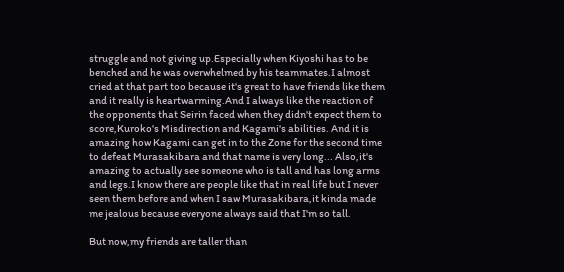struggle and not giving up.Especially when Kiyoshi has to be benched and he was overwhelmed by his teammates.I almost cried at that part too because it's great to have friends like them and it really is heartwarming.And I always like the reaction of the opponents that Seirin faced when they didn't expect them to score,Kuroko's Misdirection and Kagami's abilities. And it is amazing how Kagami can get in to the Zone for the second time to defeat Murasakibara and that name is very long... Also,it's amazing to actually see someone who is tall and has long arms and legs.I know there are people like that in real life but I never seen them before and when I saw Murasakibara,it kinda made me jealous because everyone always said that I'm so tall.

But now,my friends are taller than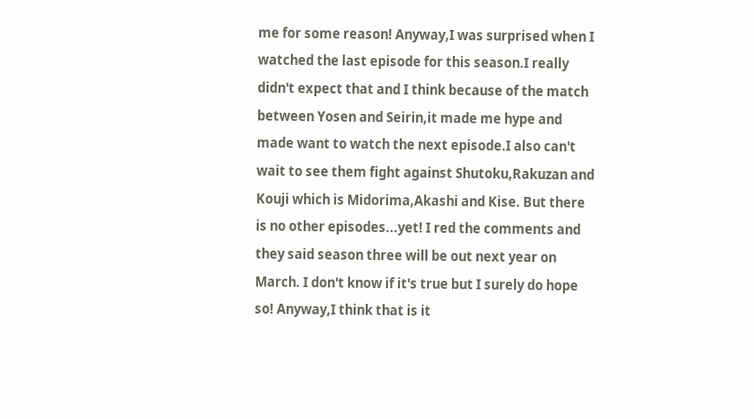me for some reason! Anyway,I was surprised when I watched the last episode for this season.I really didn't expect that and I think because of the match between Yosen and Seirin,it made me hype and made want to watch the next episode.I also can't wait to see them fight against Shutoku,Rakuzan and Kouji which is Midorima,Akashi and Kise. But there is no other episodes...yet! I red the comments and they said season three will be out next year on March. I don't know if it's true but I surely do hope so! Anyway,I think that is it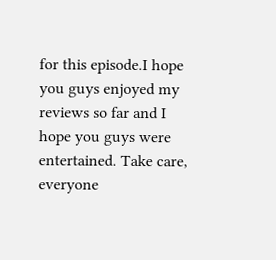for this episode.I hope you guys enjoyed my reviews so far and I hope you guys were entertained. Take care, everyone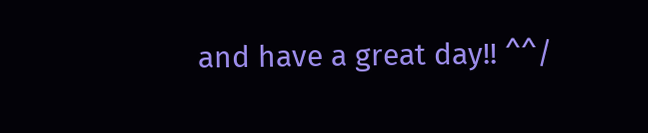and have a great day!! ^^/